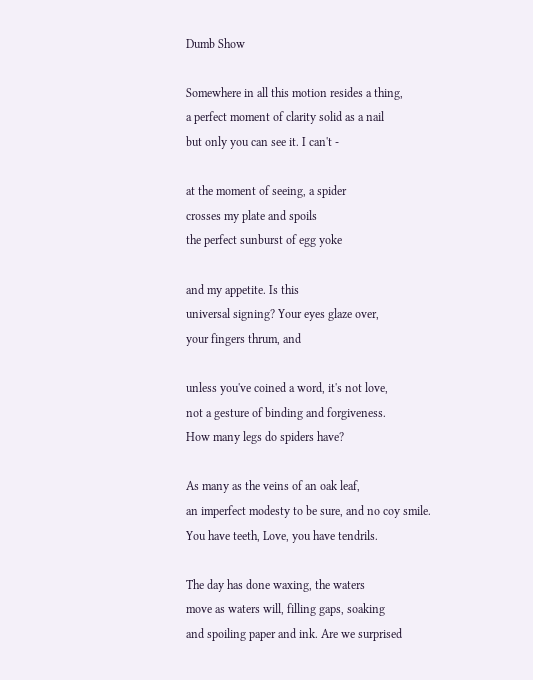Dumb Show

Somewhere in all this motion resides a thing,
a perfect moment of clarity solid as a nail
but only you can see it. I can't -

at the moment of seeing, a spider
crosses my plate and spoils
the perfect sunburst of egg yoke

and my appetite. Is this
universal signing? Your eyes glaze over,
your fingers thrum, and

unless you've coined a word, it's not love,
not a gesture of binding and forgiveness.
How many legs do spiders have?

As many as the veins of an oak leaf,
an imperfect modesty to be sure, and no coy smile.
You have teeth, Love, you have tendrils.

The day has done waxing, the waters
move as waters will, filling gaps, soaking
and spoiling paper and ink. Are we surprised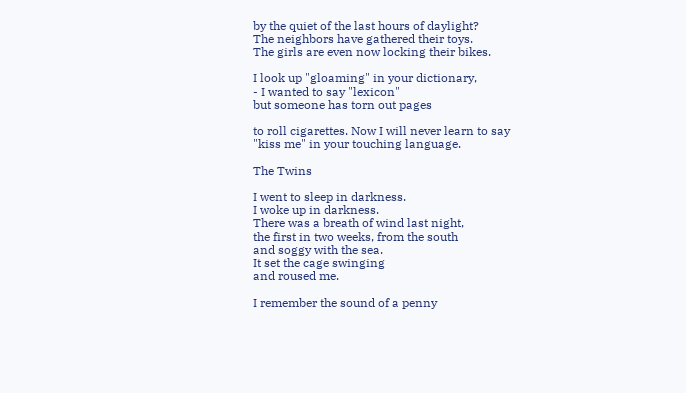by the quiet of the last hours of daylight?
The neighbors have gathered their toys.
The girls are even now locking their bikes.

I look up "gloaming" in your dictionary,
- I wanted to say "lexicon"
but someone has torn out pages

to roll cigarettes. Now I will never learn to say
"kiss me" in your touching language.

The Twins

I went to sleep in darkness.
I woke up in darkness.
There was a breath of wind last night,
the first in two weeks, from the south
and soggy with the sea.
It set the cage swinging
and roused me.

I remember the sound of a penny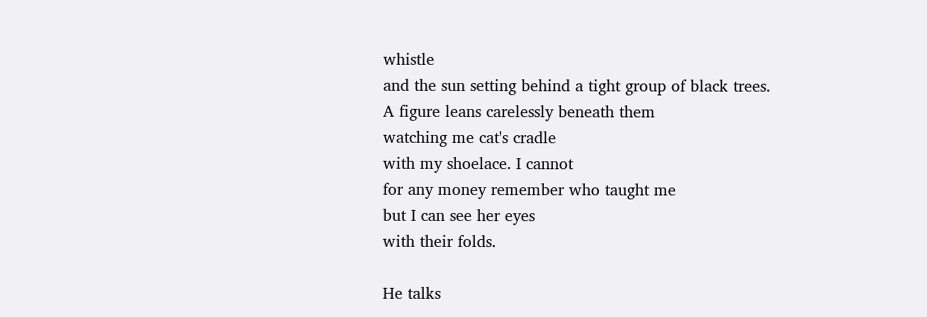whistle
and the sun setting behind a tight group of black trees.
A figure leans carelessly beneath them
watching me cat's cradle
with my shoelace. I cannot
for any money remember who taught me
but I can see her eyes
with their folds.

He talks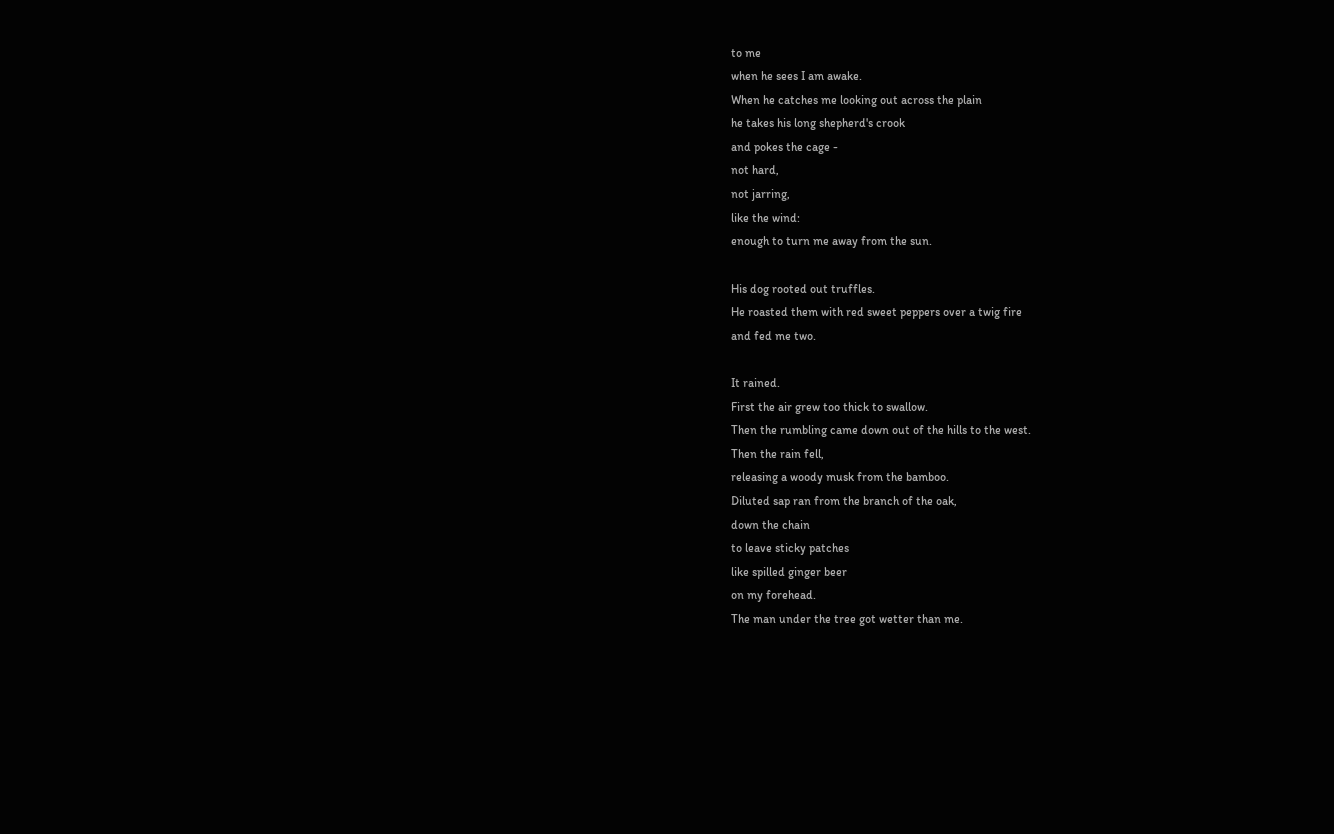to me
when he sees I am awake.
When he catches me looking out across the plain
he takes his long shepherd's crook
and pokes the cage -
not hard,
not jarring,
like the wind:
enough to turn me away from the sun.

His dog rooted out truffles.
He roasted them with red sweet peppers over a twig fire
and fed me two.

It rained.
First the air grew too thick to swallow.
Then the rumbling came down out of the hills to the west.
Then the rain fell,
releasing a woody musk from the bamboo.
Diluted sap ran from the branch of the oak,
down the chain
to leave sticky patches
like spilled ginger beer
on my forehead.
The man under the tree got wetter than me.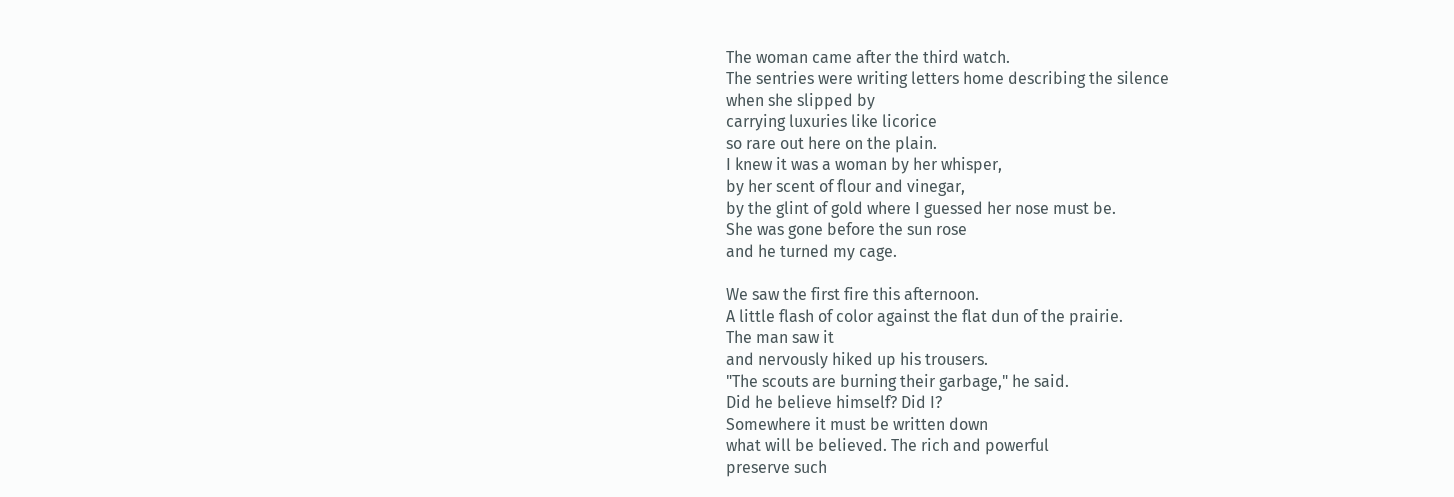The woman came after the third watch.
The sentries were writing letters home describing the silence
when she slipped by
carrying luxuries like licorice
so rare out here on the plain.
I knew it was a woman by her whisper,
by her scent of flour and vinegar,
by the glint of gold where I guessed her nose must be.
She was gone before the sun rose
and he turned my cage.

We saw the first fire this afternoon.
A little flash of color against the flat dun of the prairie.
The man saw it
and nervously hiked up his trousers.
"The scouts are burning their garbage," he said.
Did he believe himself? Did I?
Somewhere it must be written down
what will be believed. The rich and powerful
preserve such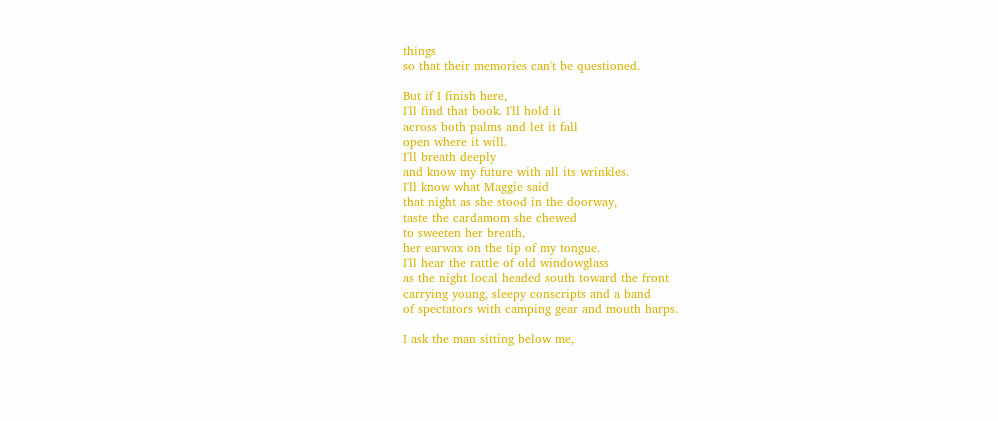things
so that their memories can't be questioned.

But if I finish here,
I'll find that book. I'll hold it
across both palms and let it fall
open where it will.
I'll breath deeply
and know my future with all its wrinkles.
I'll know what Maggie said
that night as she stood in the doorway,
taste the cardamom she chewed
to sweeten her breath,
her earwax on the tip of my tongue.
I'll hear the rattle of old windowglass
as the night local headed south toward the front
carrying young, sleepy conscripts and a band
of spectators with camping gear and mouth harps.

I ask the man sitting below me,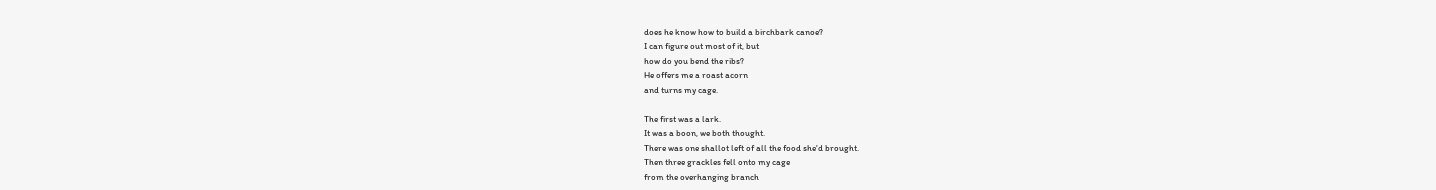does he know how to build a birchbark canoe?
I can figure out most of it, but
how do you bend the ribs?
He offers me a roast acorn
and turns my cage.

The first was a lark.
It was a boon, we both thought.
There was one shallot left of all the food she'd brought.
Then three grackles fell onto my cage
from the overhanging branch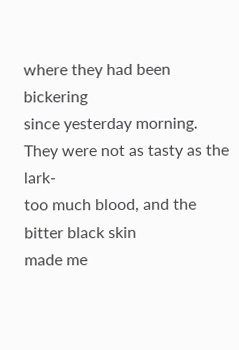where they had been bickering
since yesterday morning.
They were not as tasty as the lark-
too much blood, and the bitter black skin
made me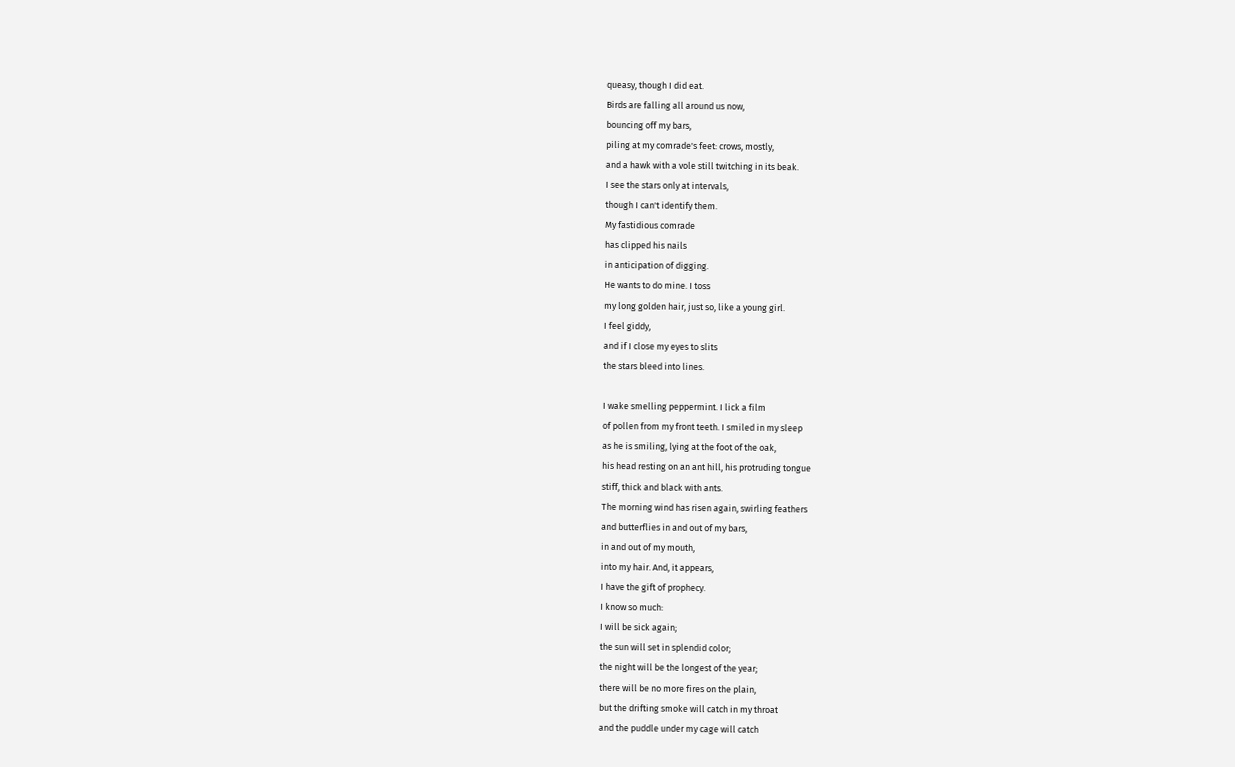queasy, though I did eat.
Birds are falling all around us now,
bouncing off my bars,
piling at my comrade's feet: crows, mostly,
and a hawk with a vole still twitching in its beak.
I see the stars only at intervals,
though I can't identify them.
My fastidious comrade
has clipped his nails
in anticipation of digging.
He wants to do mine. I toss
my long golden hair, just so, like a young girl.
I feel giddy,
and if I close my eyes to slits
the stars bleed into lines.

I wake smelling peppermint. I lick a film
of pollen from my front teeth. I smiled in my sleep
as he is smiling, lying at the foot of the oak,
his head resting on an ant hill, his protruding tongue
stiff, thick and black with ants.
The morning wind has risen again, swirling feathers
and butterflies in and out of my bars,
in and out of my mouth,
into my hair. And, it appears,
I have the gift of prophecy.
I know so much:
I will be sick again;
the sun will set in splendid color;
the night will be the longest of the year;
there will be no more fires on the plain,
but the drifting smoke will catch in my throat
and the puddle under my cage will catch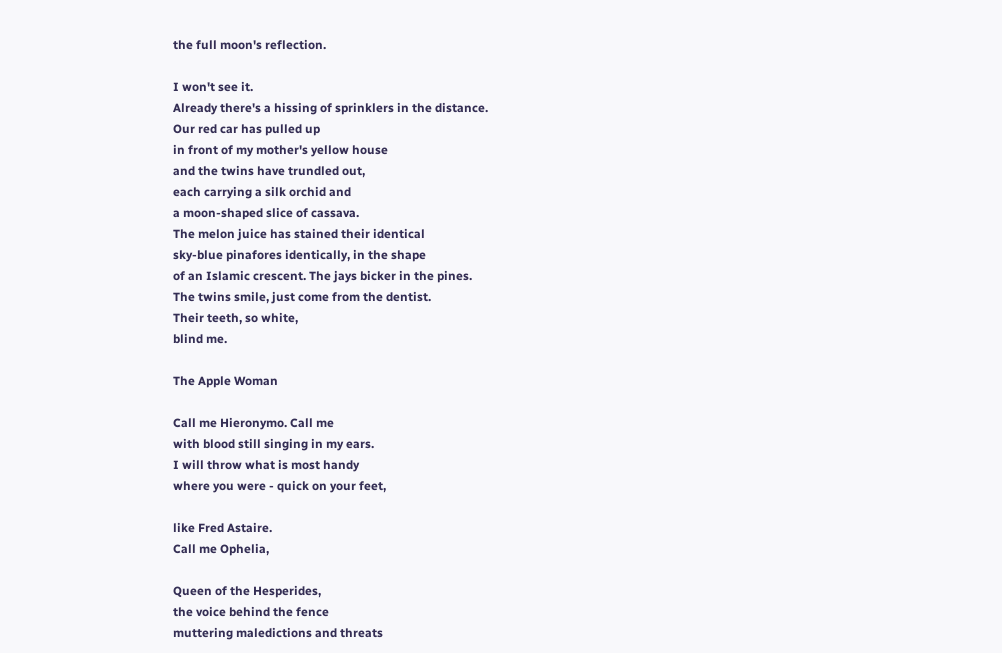the full moon's reflection.

I won't see it.
Already there's a hissing of sprinklers in the distance.
Our red car has pulled up
in front of my mother's yellow house
and the twins have trundled out,
each carrying a silk orchid and
a moon-shaped slice of cassava.
The melon juice has stained their identical
sky-blue pinafores identically, in the shape
of an Islamic crescent. The jays bicker in the pines.
The twins smile, just come from the dentist.
Their teeth, so white,
blind me.

The Apple Woman

Call me Hieronymo. Call me
with blood still singing in my ears.
I will throw what is most handy
where you were - quick on your feet,

like Fred Astaire.
Call me Ophelia,

Queen of the Hesperides,
the voice behind the fence
muttering maledictions and threats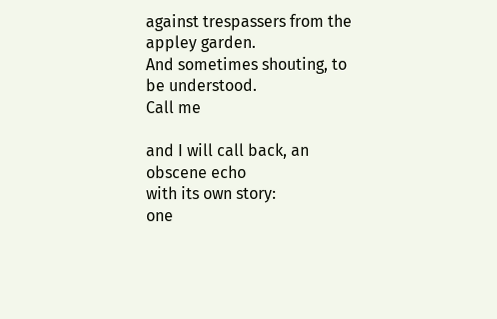against trespassers from the appley garden.
And sometimes shouting, to be understood.
Call me

and I will call back, an obscene echo
with its own story:
one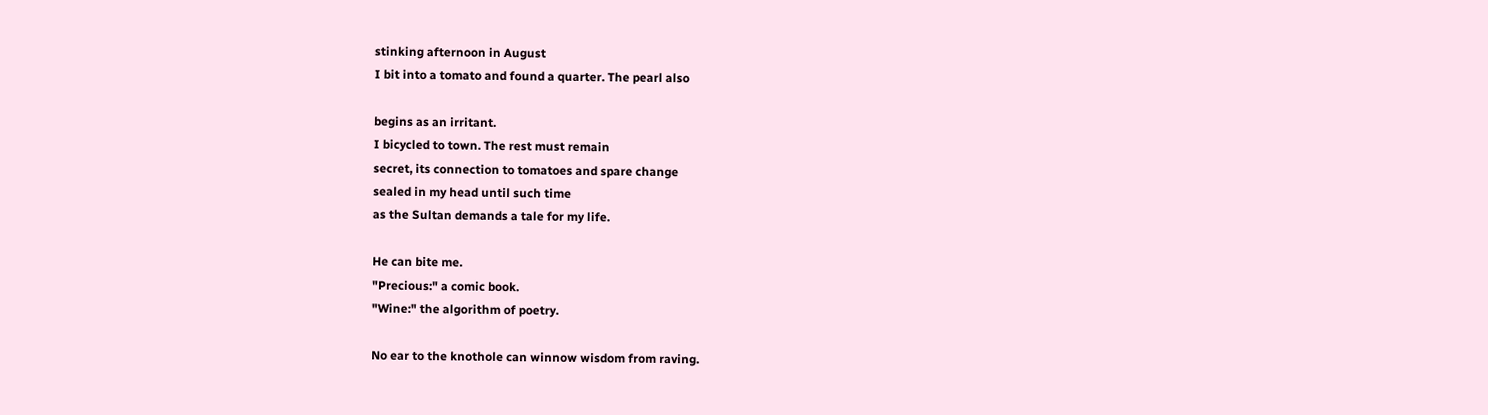stinking afternoon in August
I bit into a tomato and found a quarter. The pearl also

begins as an irritant.
I bicycled to town. The rest must remain
secret, its connection to tomatoes and spare change
sealed in my head until such time
as the Sultan demands a tale for my life.

He can bite me.
"Precious:" a comic book.
"Wine:" the algorithm of poetry.

No ear to the knothole can winnow wisdom from raving.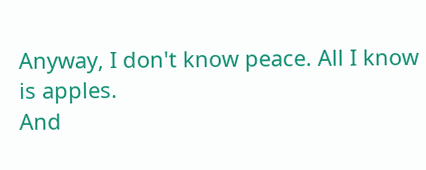Anyway, I don't know peace. All I know is apples.
And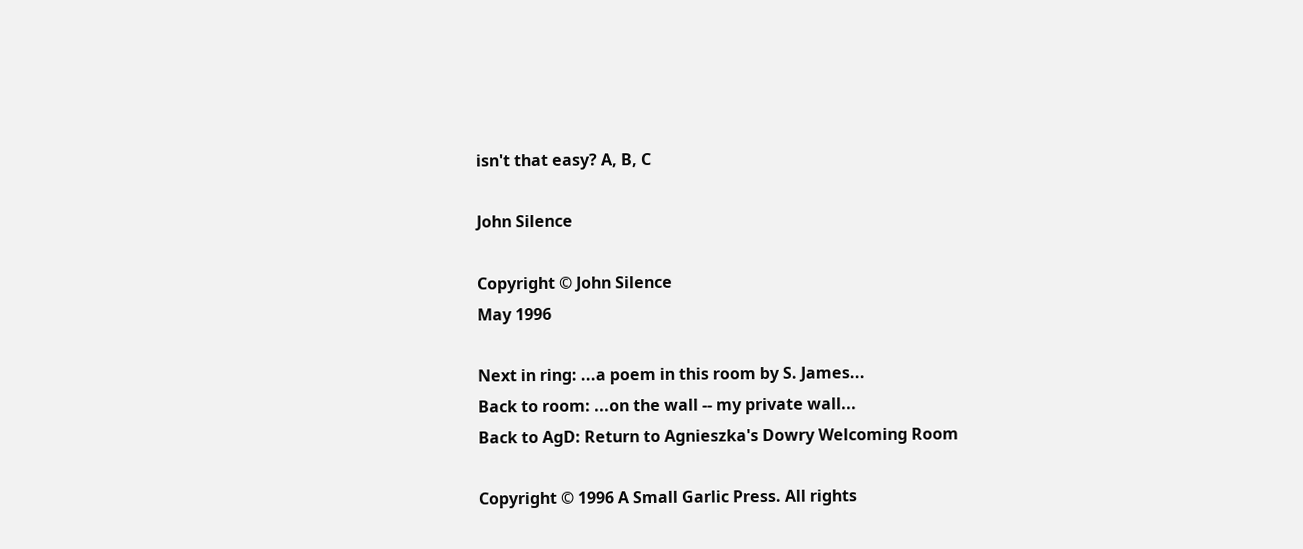isn't that easy? A, B, C

John Silence

Copyright © John Silence
May 1996

Next in ring: ...a poem in this room by S. James...
Back to room: ...on the wall -- my private wall...
Back to AgD: Return to Agnieszka's Dowry Welcoming Room

Copyright © 1996 A Small Garlic Press. All rights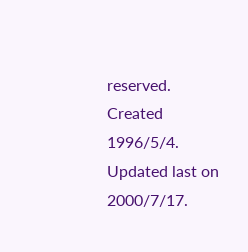reserved.
Created 1996/5/4. Updated last on 2000/7/17.